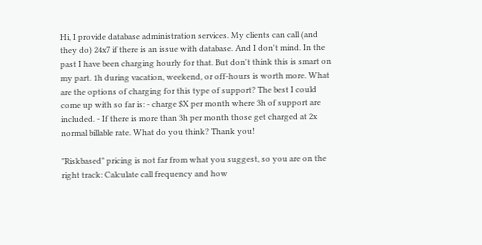Hi, I provide database administration services. My clients can call (and they do) 24x7 if there is an issue with database. And I don't mind. In the past I have been charging hourly for that. But don't think this is smart on my part. 1h during vacation, weekend, or off-hours is worth more. What are the options of charging for this type of support? The best I could come up with so far is: - charge $X per month where 3h of support are included. - If there is more than 3h per month those get charged at 2x normal billable rate. What do you think? Thank you!

"Riskbased" pricing is not far from what you suggest, so you are on the right track: Calculate call frequency and how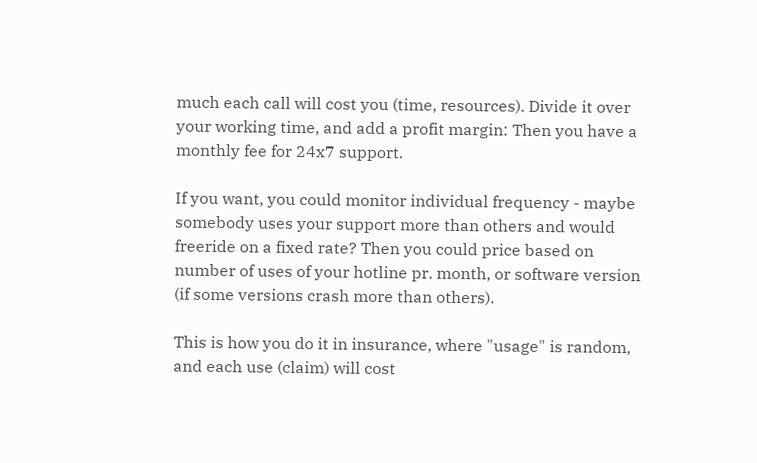much each call will cost you (time, resources). Divide it over your working time, and add a profit margin: Then you have a monthly fee for 24x7 support.

If you want, you could monitor individual frequency - maybe somebody uses your support more than others and would freeride on a fixed rate? Then you could price based on number of uses of your hotline pr. month, or software version (if some versions crash more than others).

This is how you do it in insurance, where "usage" is random, and each use (claim) will cost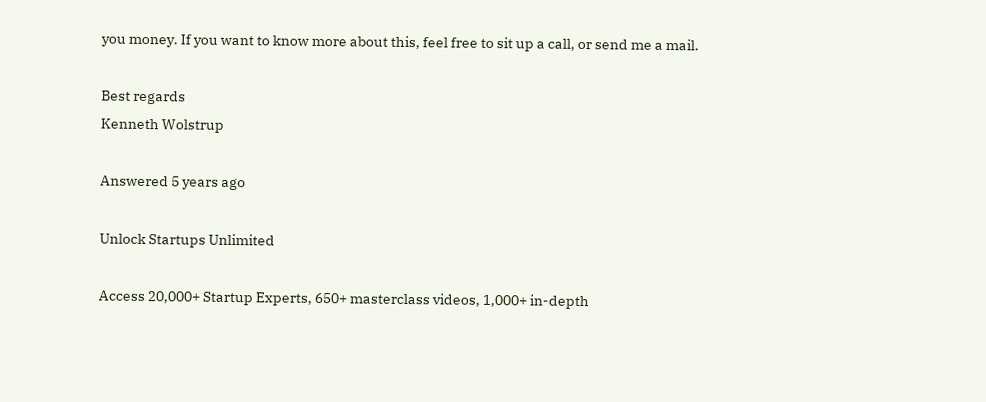you money. If you want to know more about this, feel free to sit up a call, or send me a mail.

Best regards
Kenneth Wolstrup

Answered 5 years ago

Unlock Startups Unlimited

Access 20,000+ Startup Experts, 650+ masterclass videos, 1,000+ in-depth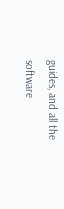guides, and all the software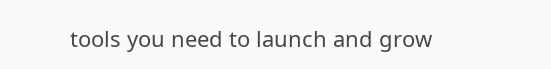tools you need to launch and grow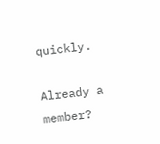quickly.

Already a member?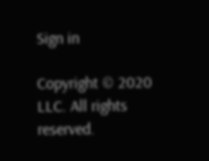Sign in

Copyright © 2020 LLC. All rights reserved.